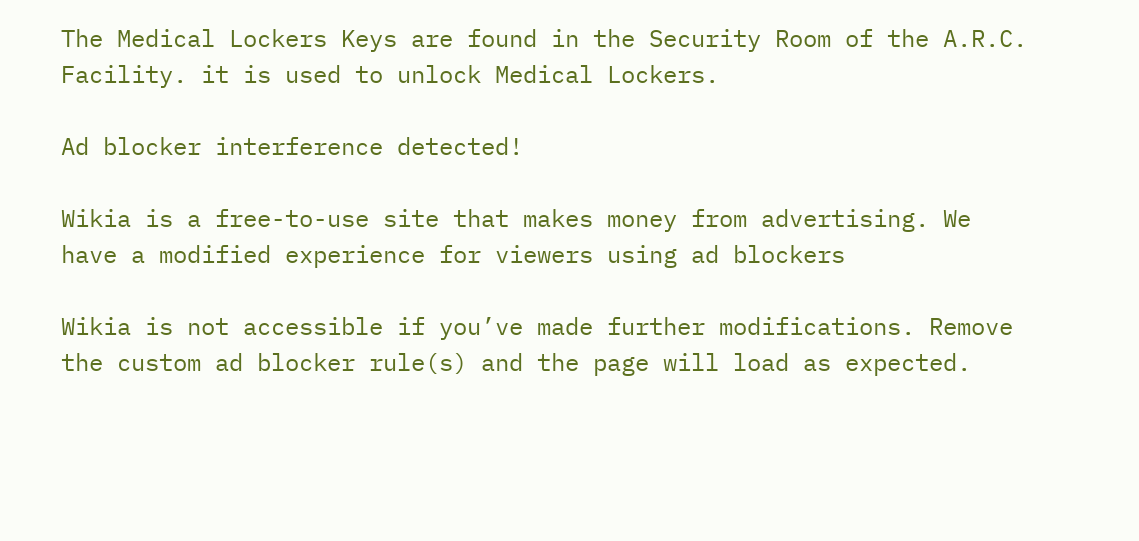The Medical Lockers Keys are found in the Security Room of the A.R.C. Facility. it is used to unlock Medical Lockers.

Ad blocker interference detected!

Wikia is a free-to-use site that makes money from advertising. We have a modified experience for viewers using ad blockers

Wikia is not accessible if you’ve made further modifications. Remove the custom ad blocker rule(s) and the page will load as expected.